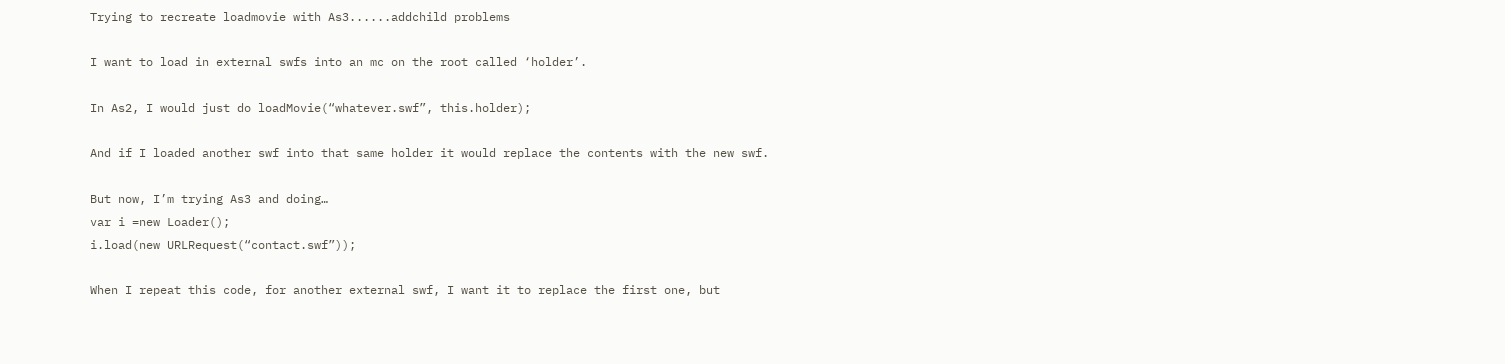Trying to recreate loadmovie with As3......addchild problems

I want to load in external swfs into an mc on the root called ‘holder’.

In As2, I would just do loadMovie(“whatever.swf”, this.holder);

And if I loaded another swf into that same holder it would replace the contents with the new swf.

But now, I’m trying As3 and doing…
var i =new Loader();
i.load(new URLRequest(“contact.swf”));

When I repeat this code, for another external swf, I want it to replace the first one, but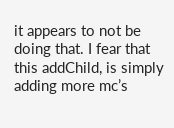it appears to not be doing that. I fear that this addChild, is simply adding more mc’s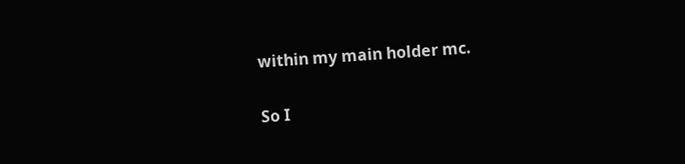within my main holder mc.

So I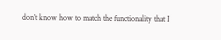don’t know how to match the functionality that I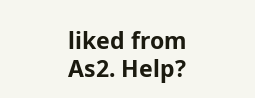liked from As2. Help?